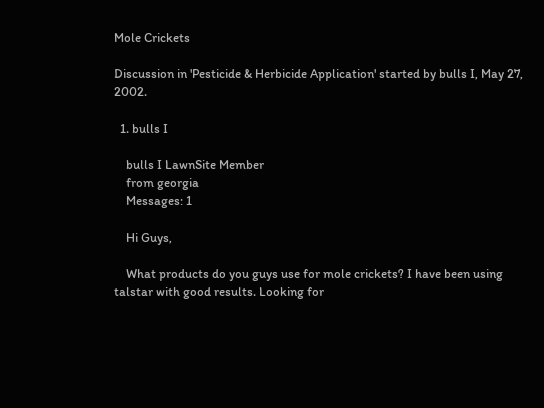Mole Crickets

Discussion in 'Pesticide & Herbicide Application' started by bulls I, May 27, 2002.

  1. bulls I

    bulls I LawnSite Member
    from georgia
    Messages: 1

    Hi Guys,

    What products do you guys use for mole crickets? I have been using talstar with good results. Looking for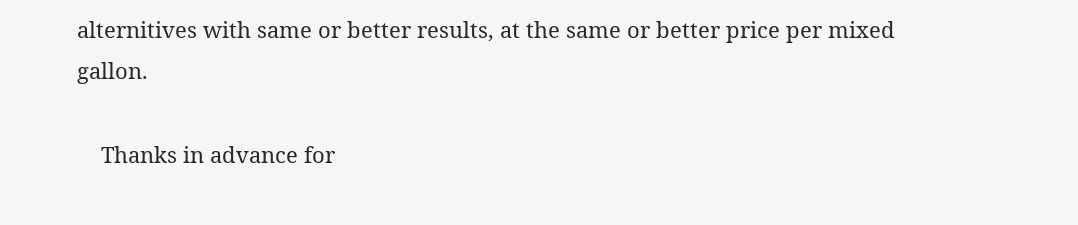alternitives with same or better results, at the same or better price per mixed gallon.

    Thanks in advance for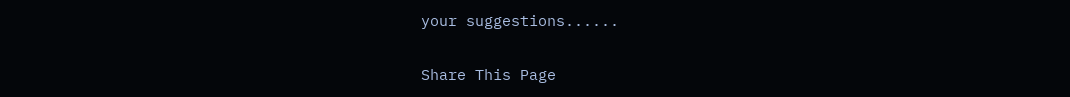your suggestions......


Share This Page